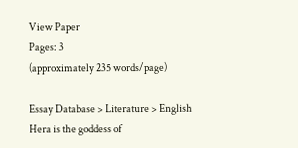View Paper
Pages: 3
(approximately 235 words/page)

Essay Database > Literature > English
Hera is the goddess of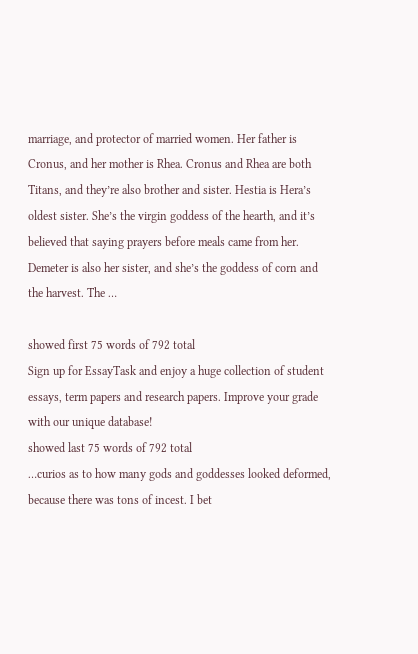marriage, and protector of married women. Her father is Cronus, and her mother is Rhea. Cronus and Rhea are both Titans, and they’re also brother and sister. Hestia is Hera’s oldest sister. She’s the virgin goddess of the hearth, and it’s believed that saying prayers before meals came from her. Demeter is also her sister, and she’s the goddess of corn and the harvest. The …

showed first 75 words of 792 total
Sign up for EssayTask and enjoy a huge collection of student essays, term papers and research papers. Improve your grade with our unique database!
showed last 75 words of 792 total
…curios as to how many gods and goddesses looked deformed, because there was tons of incest. I bet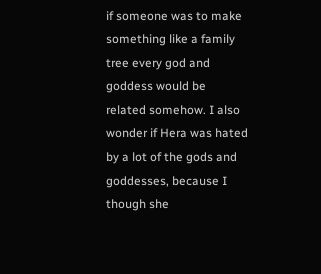if someone was to make something like a family tree every god and goddess would be related somehow. I also wonder if Hera was hated by a lot of the gods and goddesses, because I though she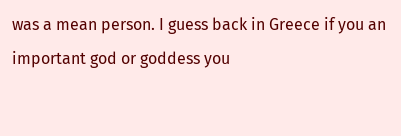was a mean person. I guess back in Greece if you an important god or goddess you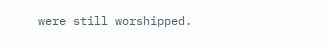were still worshipped.